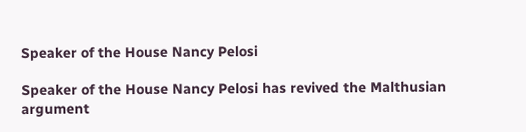Speaker of the House Nancy Pelosi

Speaker of the House Nancy Pelosi has revived the Malthusian argument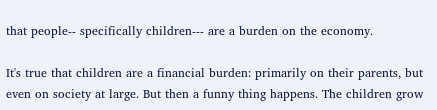that people-- specifically children--- are a burden on the economy.

It's true that children are a financial burden: primarily on their parents, but even on society at large. But then a funny thing happens. The children grow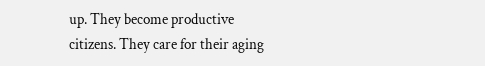up. They become productive citizens. They care for their aging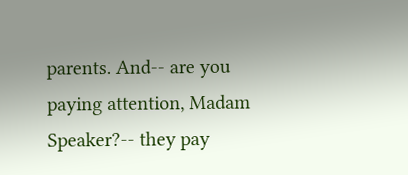parents. And-- are you paying attention, Madam Speaker?-- they pay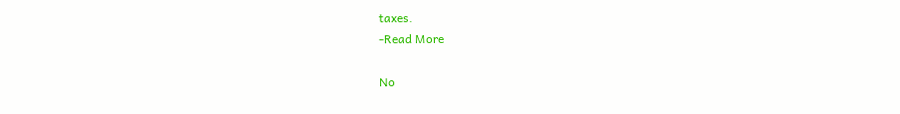taxes.
-Read More

No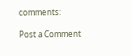comments:

Post a Comment